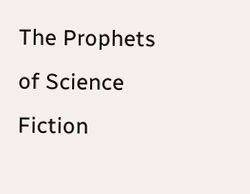The Prophets of Science Fiction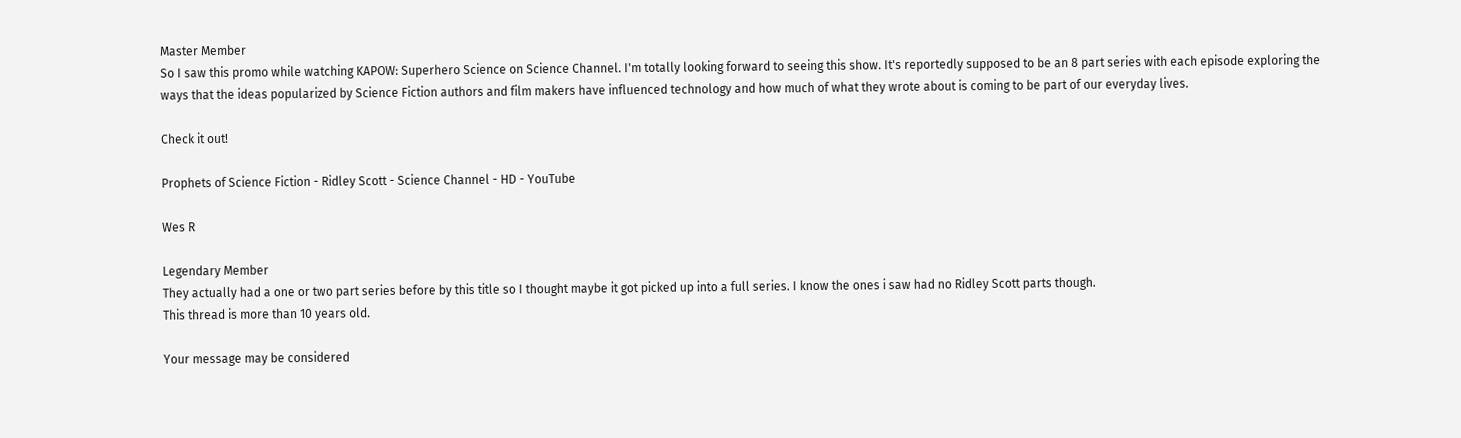Master Member
So I saw this promo while watching KAPOW: Superhero Science on Science Channel. I'm totally looking forward to seeing this show. It's reportedly supposed to be an 8 part series with each episode exploring the ways that the ideas popularized by Science Fiction authors and film makers have influenced technology and how much of what they wrote about is coming to be part of our everyday lives.

Check it out!

Prophets of Science Fiction - Ridley Scott - Science Channel - HD - YouTube

Wes R

Legendary Member
They actually had a one or two part series before by this title so I thought maybe it got picked up into a full series. I know the ones i saw had no Ridley Scott parts though.
This thread is more than 10 years old.

Your message may be considered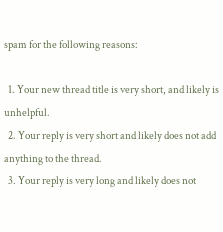spam for the following reasons:

  1. Your new thread title is very short, and likely is unhelpful.
  2. Your reply is very short and likely does not add anything to the thread.
  3. Your reply is very long and likely does not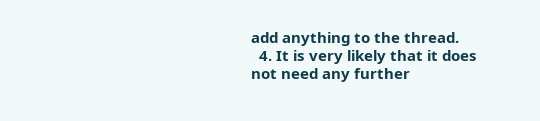add anything to the thread.
  4. It is very likely that it does not need any further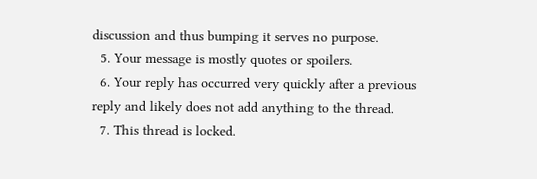discussion and thus bumping it serves no purpose.
  5. Your message is mostly quotes or spoilers.
  6. Your reply has occurred very quickly after a previous reply and likely does not add anything to the thread.
  7. This thread is locked.